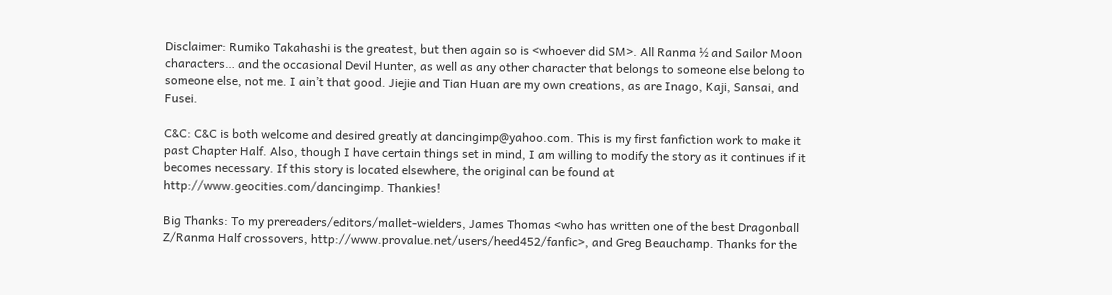Disclaimer: Rumiko Takahashi is the greatest, but then again so is <whoever did SM>. All Ranma ½ and Sailor Moon characters… and the occasional Devil Hunter, as well as any other character that belongs to someone else belong to someone else, not me. I ain’t that good. Jiejie and Tian Huan are my own creations, as are Inago, Kaji, Sansai, and Fusei.

C&C: C&C is both welcome and desired greatly at dancingimp@yahoo.com. This is my first fanfiction work to make it past Chapter Half. Also, though I have certain things set in mind, I am willing to modify the story as it continues if it becomes necessary. If this story is located elsewhere, the original can be found at http://www.geocities.com/dancingimp. Thankies!

Big Thanks: To my prereaders/editors/mallet-wielders, James Thomas <who has written one of the best Dragonball Z/Ranma Half crossovers, http://www.provalue.net/users/heed452/fanfic>, and Greg Beauchamp. Thanks for the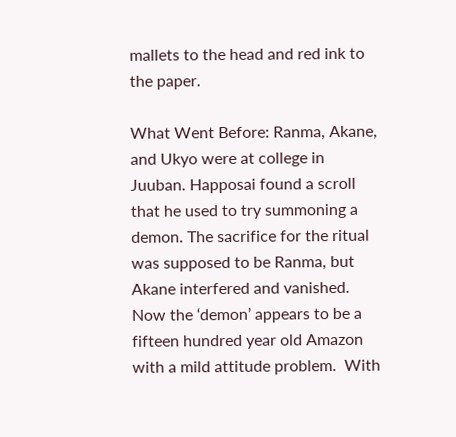mallets to the head and red ink to the paper.

What Went Before: Ranma, Akane, and Ukyo were at college in Juuban. Happosai found a scroll that he used to try summoning a demon. The sacrifice for the ritual was supposed to be Ranma, but Akane interfered and vanished. Now the ‘demon’ appears to be a fifteen hundred year old Amazon with a mild attitude problem.  With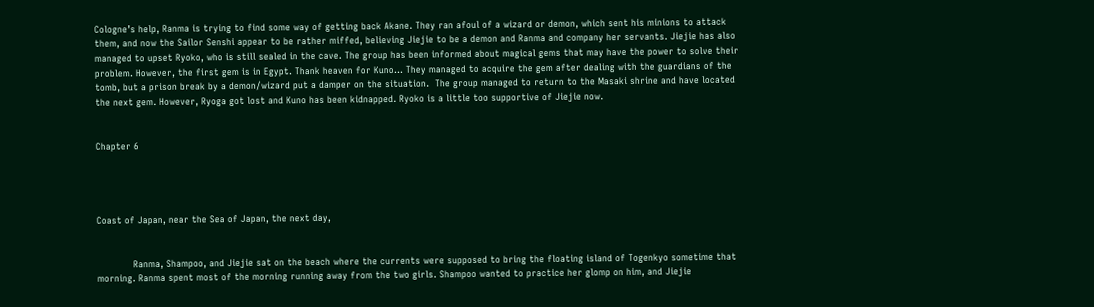Cologne’s help, Ranma is trying to find some way of getting back Akane. They ran afoul of a wizard or demon, which sent his minions to attack them, and now the Sailor Senshi appear to be rather miffed, believing Jiejie to be a demon and Ranma and company her servants. Jiejie has also managed to upset Ryoko, who is still sealed in the cave. The group has been informed about magical gems that may have the power to solve their problem. However, the first gem is in Egypt. Thank heaven for Kuno… They managed to acquire the gem after dealing with the guardians of the tomb, but a prison break by a demon/wizard put a damper on the situation.  The group managed to return to the Masaki shrine and have located the next gem. However, Ryoga got lost and Kuno has been kidnapped. Ryoko is a little too supportive of Jiejie now.


Chapter 6




Coast of Japan, near the Sea of Japan, the next day,


            Ranma, Shampoo, and Jiejie sat on the beach where the currents were supposed to bring the floating island of Togenkyo sometime that morning. Ranma spent most of the morning running away from the two girls. Shampoo wanted to practice her glomp on him, and Jiejie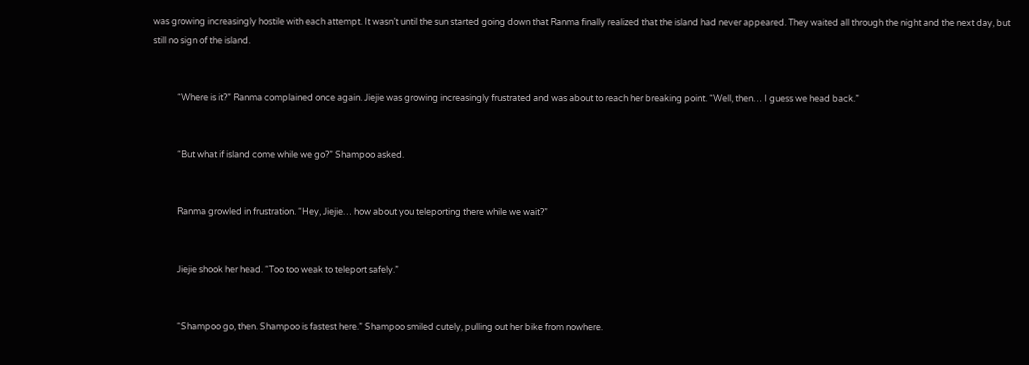was growing increasingly hostile with each attempt. It wasn’t until the sun started going down that Ranma finally realized that the island had never appeared. They waited all through the night and the next day, but still no sign of the island.


            “Where is it?” Ranma complained once again. Jiejie was growing increasingly frustrated and was about to reach her breaking point. “Well, then… I guess we head back.”


            “But what if island come while we go?” Shampoo asked.


            Ranma growled in frustration. “Hey, Jiejie… how about you teleporting there while we wait?”


            Jiejie shook her head. “Too too weak to teleport safely.”


            “Shampoo go, then. Shampoo is fastest here.” Shampoo smiled cutely, pulling out her bike from nowhere.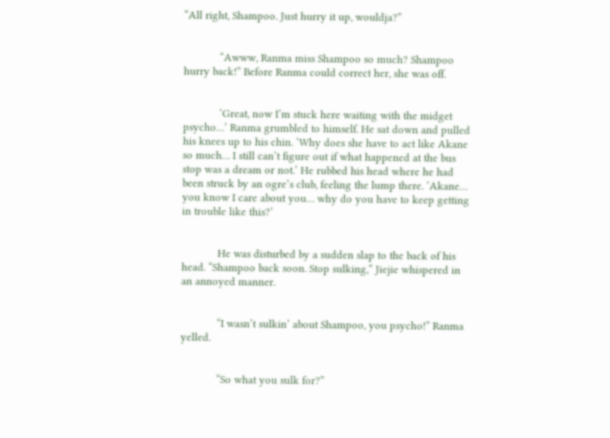“All right, Shampoo. Just hurry it up, wouldja?”


            “Awww, Ranma miss Shampoo so much? Shampoo hurry back!” Before Ranma could correct her, she was off.


            ‘Great, now I’m stuck here waiting with the midget psycho…’ Ranma grumbled to himself. He sat down and pulled his knees up to his chin. ‘Why does she have to act like Akane so much… I still can’t figure out if what happened at the bus stop was a dream or not.’ He rubbed his head where he had been struck by an ogre’s club, feeling the lump there. ‘Akane… you know I care about you… why do you have to keep getting in trouble like this?’


            He was disturbed by a sudden slap to the back of his head. “Shampoo back soon. Stop sulking,” Jiejie whispered in an annoyed manner.


            “I wasn’t sulkin’ about Shampoo, you psycho!” Ranma yelled.


            “So what you sulk for?”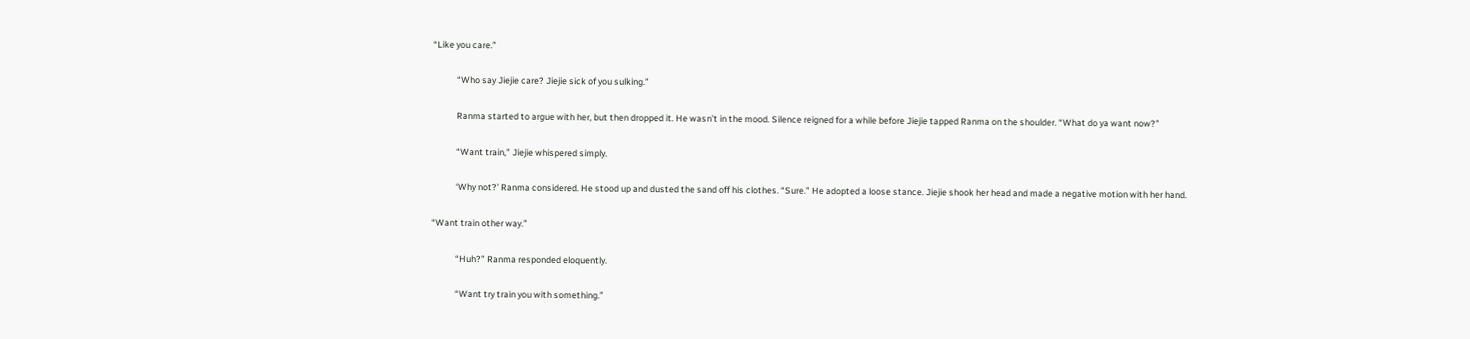“Like you care.”


            “Who say Jiejie care? Jiejie sick of you sulking.”


            Ranma started to argue with her, but then dropped it. He wasn’t in the mood. Silence reigned for a while before Jiejie tapped Ranma on the shoulder. “What do ya want now?”


            “Want train,” Jiejie whispered simply.


            ‘Why not?’ Ranma considered. He stood up and dusted the sand off his clothes. “Sure.” He adopted a loose stance. Jiejie shook her head and made a negative motion with her hand.


“Want train other way.”


            “Huh?” Ranma responded eloquently.


            “Want try train you with something.”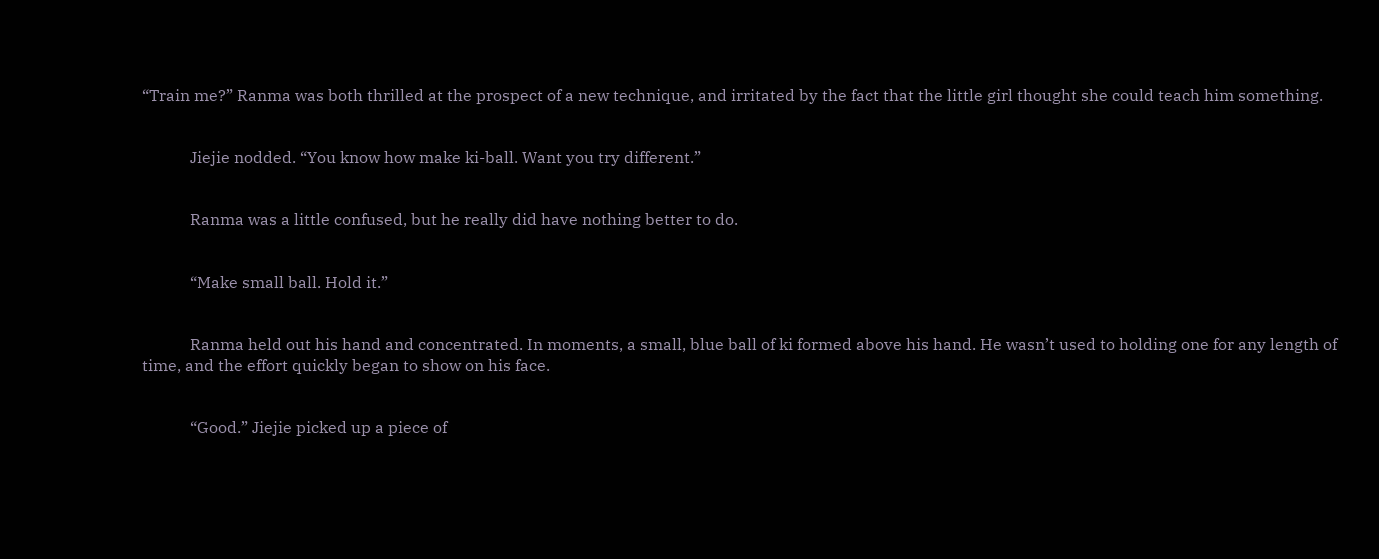“Train me?” Ranma was both thrilled at the prospect of a new technique, and irritated by the fact that the little girl thought she could teach him something.


            Jiejie nodded. “You know how make ki-ball. Want you try different.”


            Ranma was a little confused, but he really did have nothing better to do.


            “Make small ball. Hold it.”


            Ranma held out his hand and concentrated. In moments, a small, blue ball of ki formed above his hand. He wasn’t used to holding one for any length of time, and the effort quickly began to show on his face.


            “Good.” Jiejie picked up a piece of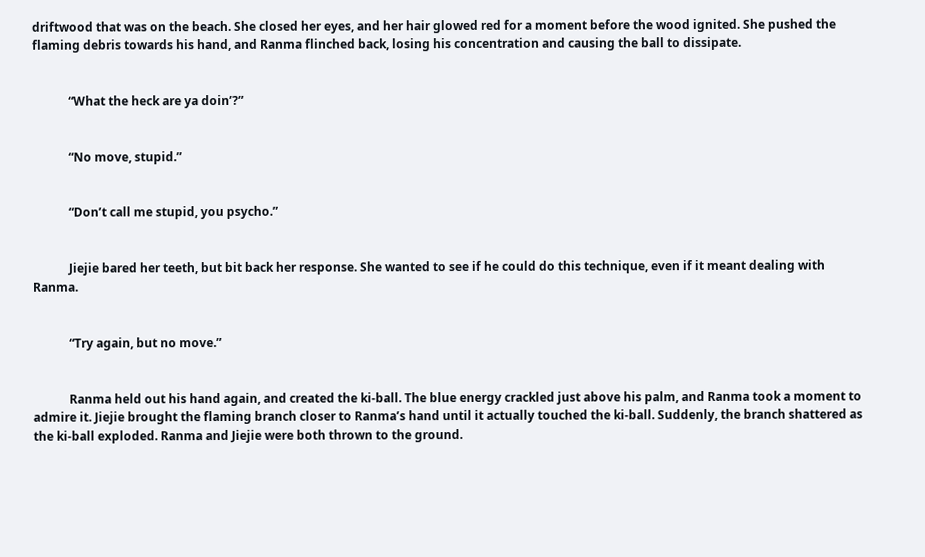driftwood that was on the beach. She closed her eyes, and her hair glowed red for a moment before the wood ignited. She pushed the flaming debris towards his hand, and Ranma flinched back, losing his concentration and causing the ball to dissipate.


            “What the heck are ya doin’?”


            “No move, stupid.”


            “Don’t call me stupid, you psycho.”


            Jiejie bared her teeth, but bit back her response. She wanted to see if he could do this technique, even if it meant dealing with Ranma.


            “Try again, but no move.”


            Ranma held out his hand again, and created the ki-ball. The blue energy crackled just above his palm, and Ranma took a moment to admire it. Jiejie brought the flaming branch closer to Ranma’s hand until it actually touched the ki-ball. Suddenly, the branch shattered as the ki-ball exploded. Ranma and Jiejie were both thrown to the ground.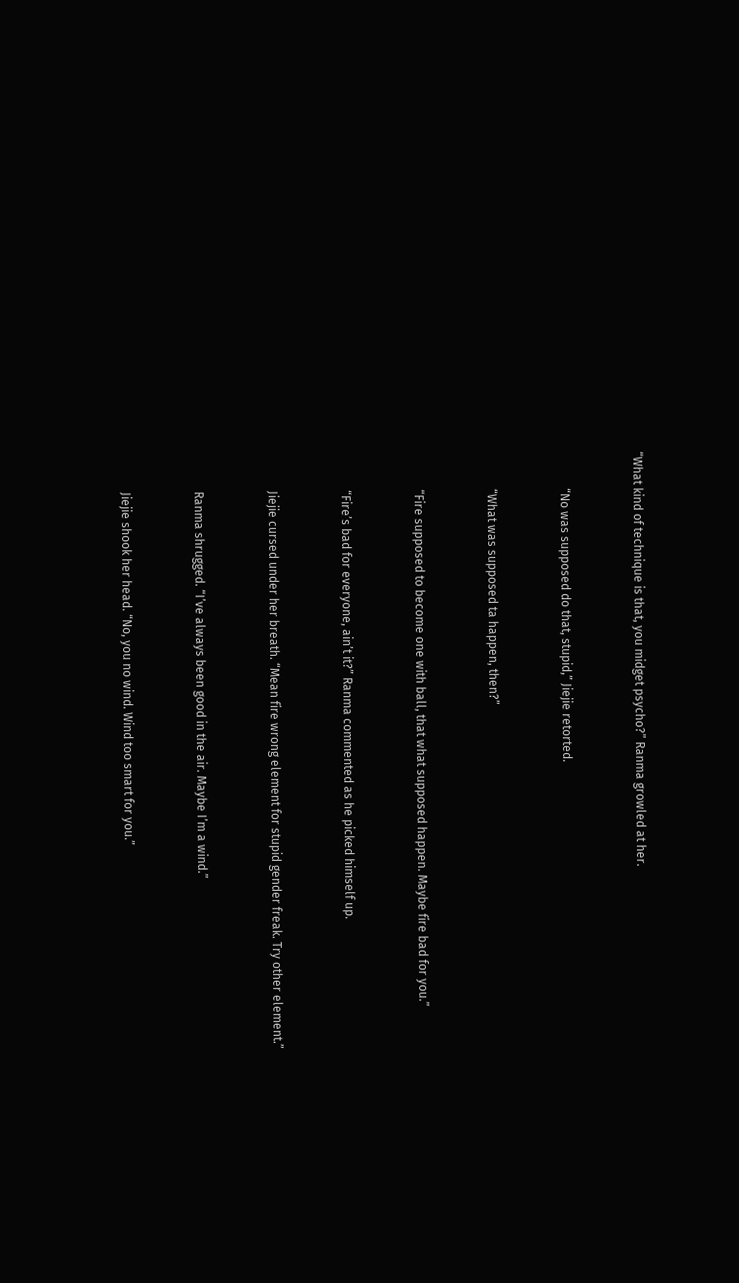“What kind of technique is that, you midget psycho?” Ranma growled at her.


            “No was supposed do that, stupid,” Jiejie retorted.


            “What was supposed ta happen, then?”


            “Fire supposed to become one with ball, that what supposed happen. Maybe fire bad for you.”


            “Fire’s bad for everyone, ain’t it?” Ranma commented as he picked himself up.


            Jiejie cursed under her breath. “Mean fire wrong element for stupid gender freak. Try other element.”


            Ranma shrugged. “I’ve always been good in the air. Maybe I’m a wind.”


            Jiejie shook her head. “No, you no wind. Wind too smart for you.”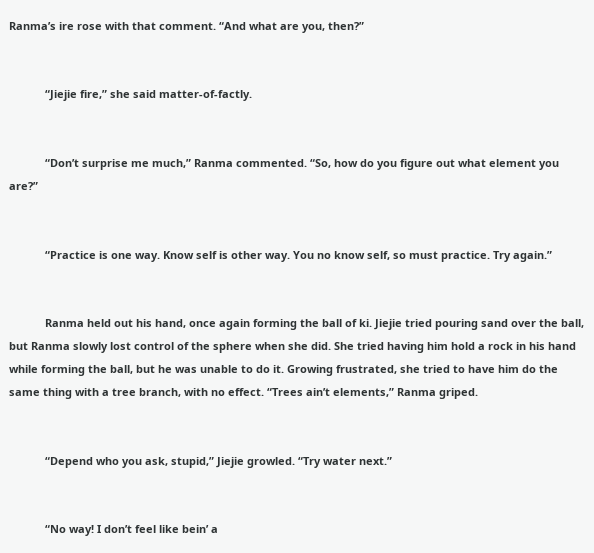Ranma’s ire rose with that comment. “And what are you, then?”


            “Jiejie fire,” she said matter-of-factly.


            “Don’t surprise me much,” Ranma commented. “So, how do you figure out what element you are?”


            “Practice is one way. Know self is other way. You no know self, so must practice. Try again.”


            Ranma held out his hand, once again forming the ball of ki. Jiejie tried pouring sand over the ball, but Ranma slowly lost control of the sphere when she did. She tried having him hold a rock in his hand while forming the ball, but he was unable to do it. Growing frustrated, she tried to have him do the same thing with a tree branch, with no effect. “Trees ain’t elements,” Ranma griped.


            “Depend who you ask, stupid,” Jiejie growled. “Try water next.”


            “No way! I don’t feel like bein’ a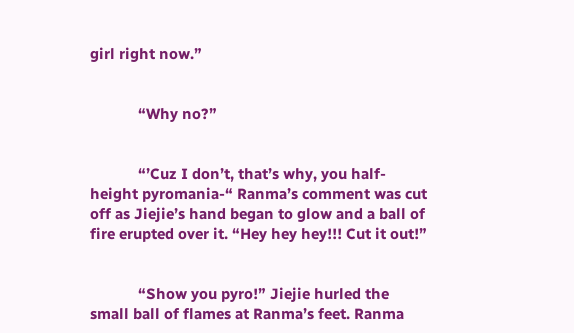girl right now.”


            “Why no?”


            “’Cuz I don’t, that’s why, you half-height pyromania-“ Ranma’s comment was cut off as Jiejie’s hand began to glow and a ball of fire erupted over it. “Hey hey hey!!! Cut it out!”


            “Show you pyro!” Jiejie hurled the small ball of flames at Ranma’s feet. Ranma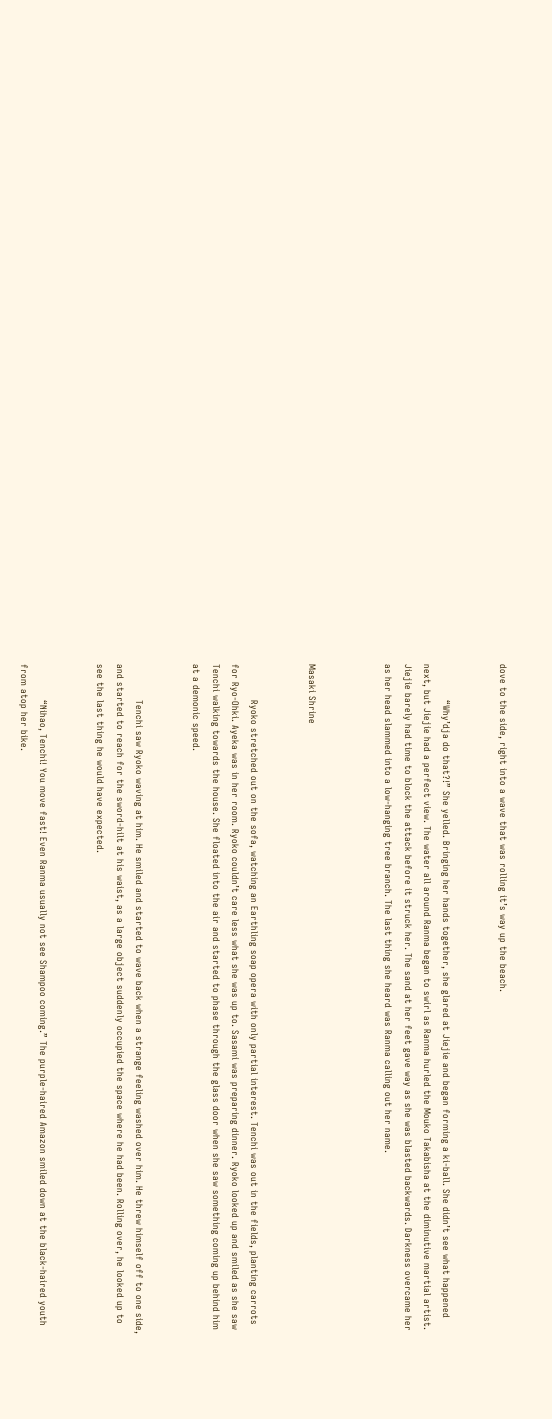dove to the side, right into a wave that was rolling it’s way up the beach.


            “Why’dja do that?!” She yelled. Bringing her hands together, she glared at Jiejie and began forming a ki-ball. She didn’t see what happened next, but Jiejie had a perfect view. The water all around Ranma began to swirl as Ranma hurled the Mouko Takabisha at the diminutive martial artist. Jiejie barely had time to block the attack before it struck her. The sand at her feet gave way as she was blasted backwards. Darkness overcame her as her head slammed into a low-hanging tree branch. The last thing she heard was Ranma calling out her name.



Masaki Shrine


            Ryoko stretched out on the sofa, watching an Earthling soap opera with only partial interest. Tenchi was out in the fields, planting carrots for Ryo-Ohki. Ayeka was in her room. Ryoko couldn’t care less what she was up to. Sasami was preparing dinner. Ryoko looked up and smiled as she saw Tenchi walking towards the house. She floated into the air and started to phase through the glass door when she saw something coming up behind him at a demonic speed.


            Tenchi saw Ryoko waving at him. He smiled and started to wave back when a strange feeling washed over him. He threw himself off to one side, and started to reach for the sword-hilt at his waist, as a large object suddenly occupied the space where he had been. Rolling over, he looked up to see the last thing he would have expected.


            “Nihao, Tenchi! You move fast! Even Ranma usually not see Shampoo coming.” The purple-haired Amazon smiled down at the black-haired youth from atop her bike.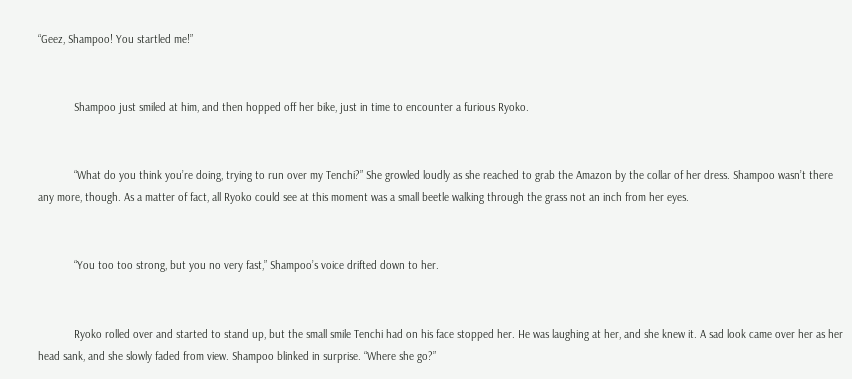“Geez, Shampoo! You startled me!”


            Shampoo just smiled at him, and then hopped off her bike, just in time to encounter a furious Ryoko.


            “What do you think you’re doing, trying to run over my Tenchi?” She growled loudly as she reached to grab the Amazon by the collar of her dress. Shampoo wasn’t there any more, though. As a matter of fact, all Ryoko could see at this moment was a small beetle walking through the grass not an inch from her eyes.


            “You too too strong, but you no very fast,” Shampoo’s voice drifted down to her.


            Ryoko rolled over and started to stand up, but the small smile Tenchi had on his face stopped her. He was laughing at her, and she knew it. A sad look came over her as her head sank, and she slowly faded from view. Shampoo blinked in surprise. “Where she go?”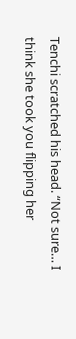Tenchi scratched his head. “Not sure… I think she took you flipping her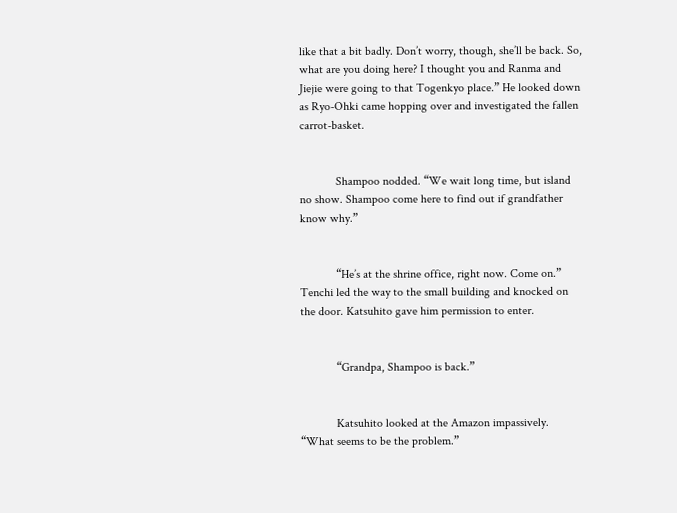like that a bit badly. Don’t worry, though, she’ll be back. So, what are you doing here? I thought you and Ranma and Jiejie were going to that Togenkyo place.” He looked down as Ryo-Ohki came hopping over and investigated the fallen carrot-basket.


            Shampoo nodded. “We wait long time, but island no show. Shampoo come here to find out if grandfather know why.”


            “He’s at the shrine office, right now. Come on.” Tenchi led the way to the small building and knocked on the door. Katsuhito gave him permission to enter.


            “Grandpa, Shampoo is back.”


            Katsuhito looked at the Amazon impassively. “What seems to be the problem.”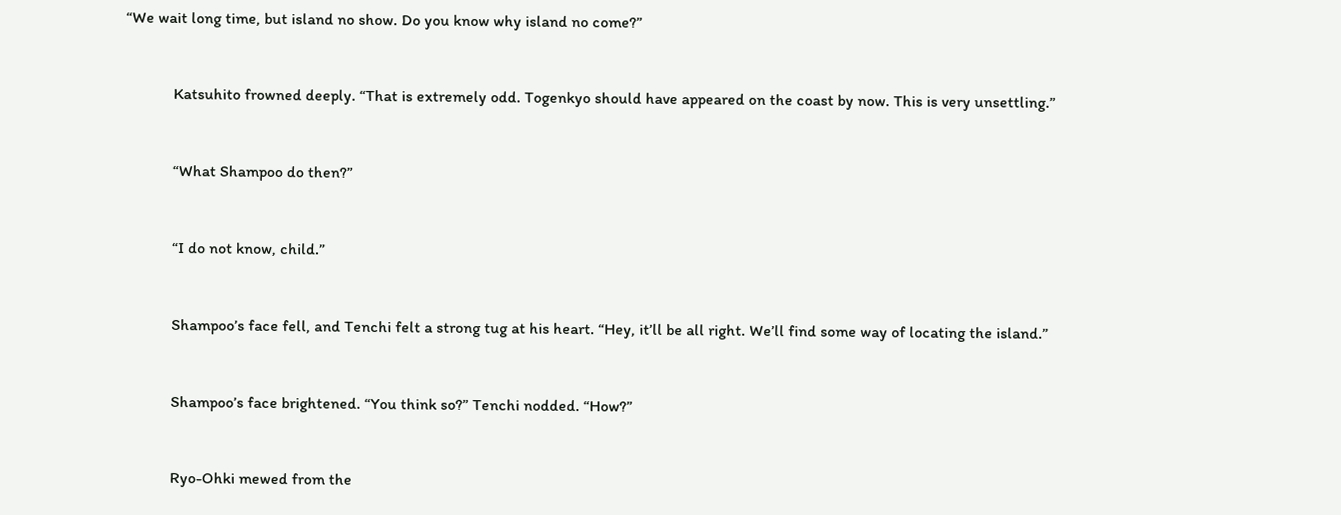“We wait long time, but island no show. Do you know why island no come?”


            Katsuhito frowned deeply. “That is extremely odd. Togenkyo should have appeared on the coast by now. This is very unsettling.”


            “What Shampoo do then?”


            “I do not know, child.”


            Shampoo’s face fell, and Tenchi felt a strong tug at his heart. “Hey, it’ll be all right. We’ll find some way of locating the island.”


            Shampoo’s face brightened. “You think so?” Tenchi nodded. “How?”


            Ryo-Ohki mewed from the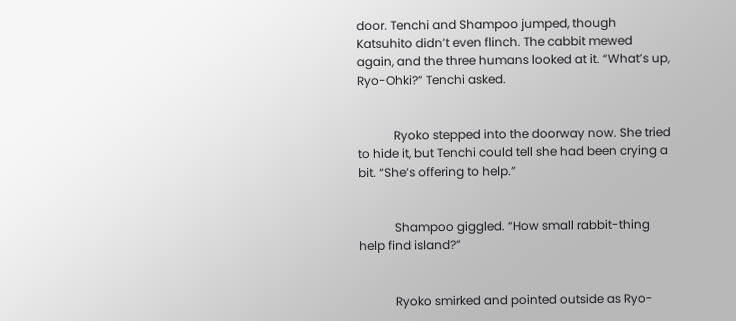door. Tenchi and Shampoo jumped, though Katsuhito didn’t even flinch. The cabbit mewed again, and the three humans looked at it. “What’s up, Ryo-Ohki?” Tenchi asked.


            Ryoko stepped into the doorway now. She tried to hide it, but Tenchi could tell she had been crying a bit. “She’s offering to help.”


            Shampoo giggled. “How small rabbit-thing help find island?”


            Ryoko smirked and pointed outside as Ryo-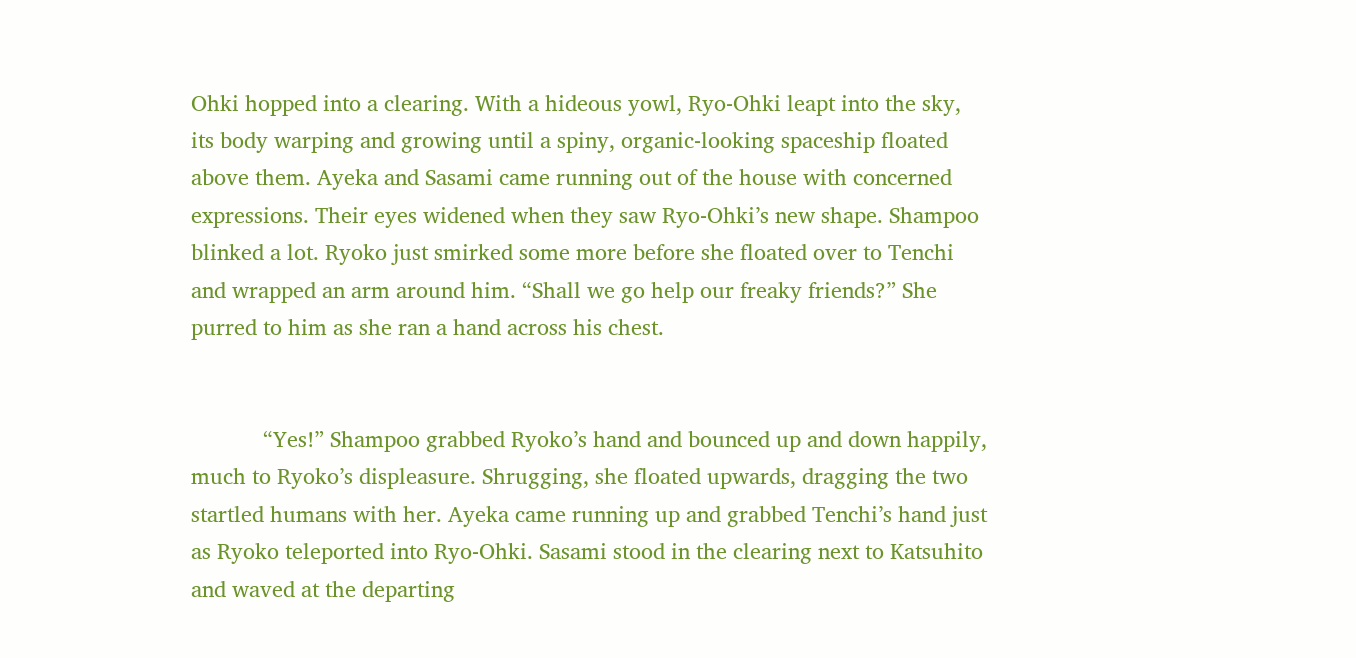Ohki hopped into a clearing. With a hideous yowl, Ryo-Ohki leapt into the sky, its body warping and growing until a spiny, organic-looking spaceship floated above them. Ayeka and Sasami came running out of the house with concerned expressions. Their eyes widened when they saw Ryo-Ohki’s new shape. Shampoo blinked a lot. Ryoko just smirked some more before she floated over to Tenchi and wrapped an arm around him. “Shall we go help our freaky friends?” She purred to him as she ran a hand across his chest.


            “Yes!” Shampoo grabbed Ryoko’s hand and bounced up and down happily, much to Ryoko’s displeasure. Shrugging, she floated upwards, dragging the two startled humans with her. Ayeka came running up and grabbed Tenchi’s hand just as Ryoko teleported into Ryo-Ohki. Sasami stood in the clearing next to Katsuhito and waved at the departing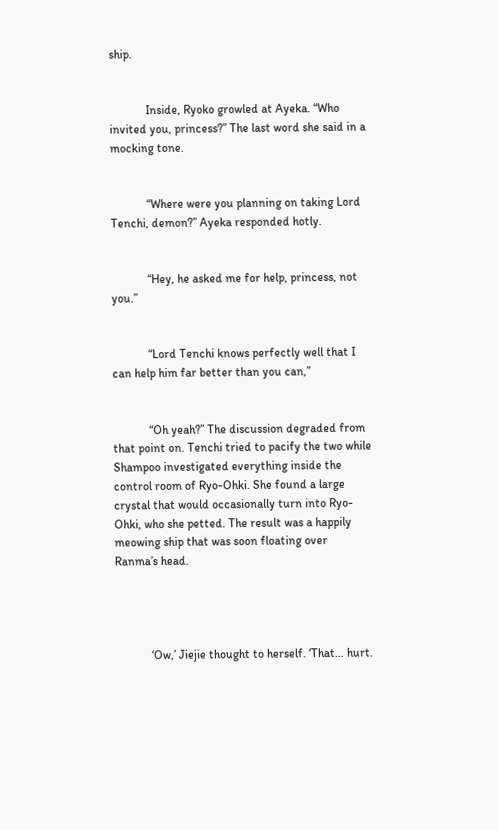ship.


            Inside, Ryoko growled at Ayeka. “Who invited you, princess?” The last word she said in a mocking tone.


            “Where were you planning on taking Lord Tenchi, demon?” Ayeka responded hotly.


            “Hey, he asked me for help, princess, not you.”


            “Lord Tenchi knows perfectly well that I can help him far better than you can,”


            “Oh yeah?” The discussion degraded from that point on. Tenchi tried to pacify the two while Shampoo investigated everything inside the control room of Ryo-Ohki. She found a large crystal that would occasionally turn into Ryo-Ohki, who she petted. The result was a happily meowing ship that was soon floating over Ranma’s head.




            ‘Ow,’ Jiejie thought to herself. ‘That… hurt.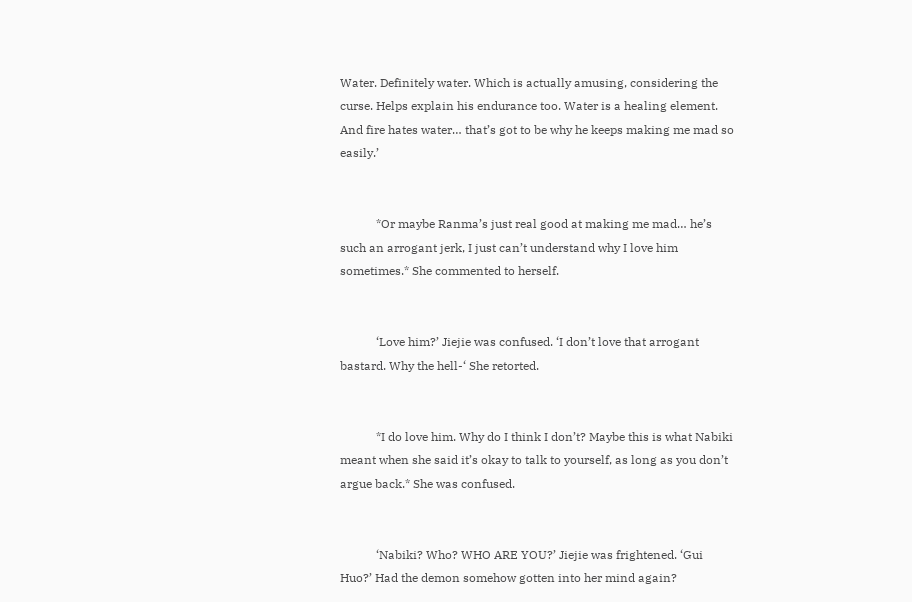Water. Definitely water. Which is actually amusing, considering the curse. Helps explain his endurance too. Water is a healing element. And fire hates water… that’s got to be why he keeps making me mad so easily.’


            *Or maybe Ranma’s just real good at making me mad… he’s such an arrogant jerk, I just can’t understand why I love him sometimes.* She commented to herself.


            ‘Love him?’ Jiejie was confused. ‘I don’t love that arrogant bastard. Why the hell-‘ She retorted.


            *I do love him. Why do I think I don’t? Maybe this is what Nabiki meant when she said it’s okay to talk to yourself, as long as you don’t argue back.* She was confused.


            ‘Nabiki? Who? WHO ARE YOU?’ Jiejie was frightened. ‘Gui Huo?’ Had the demon somehow gotten into her mind again?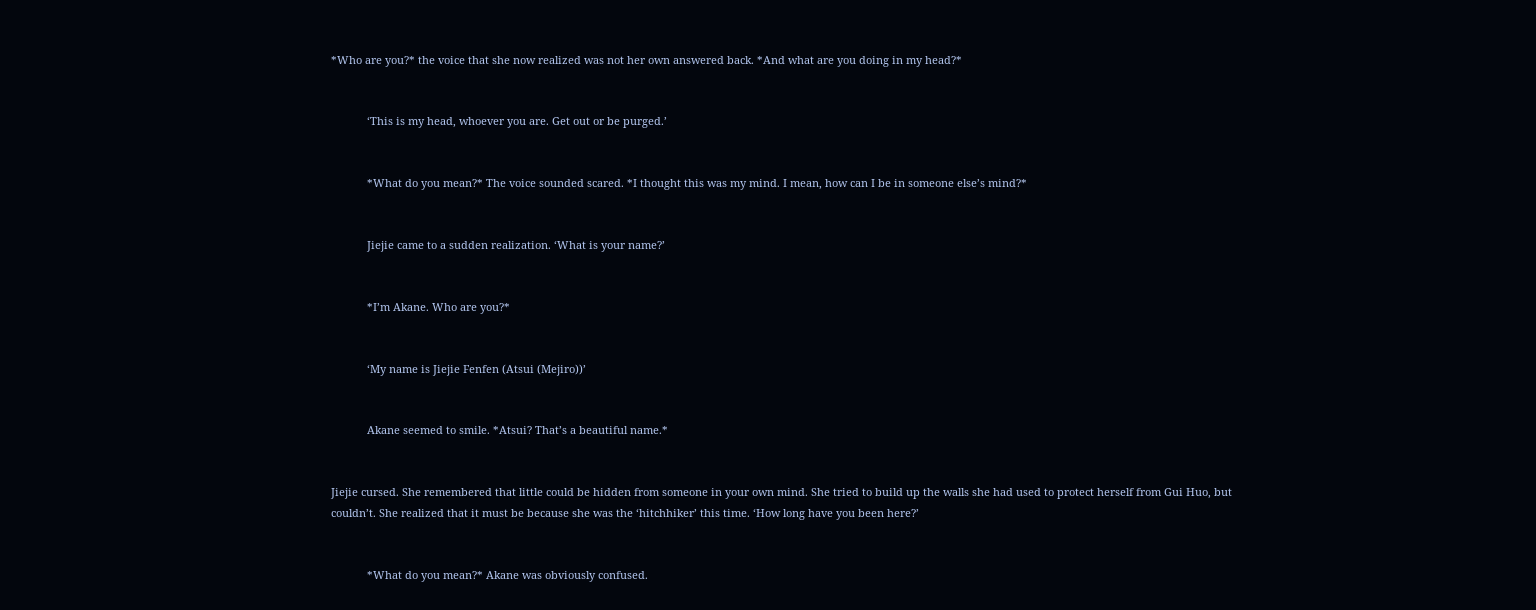*Who are you?* the voice that she now realized was not her own answered back. *And what are you doing in my head?*


            ‘This is my head, whoever you are. Get out or be purged.’


            *What do you mean?* The voice sounded scared. *I thought this was my mind. I mean, how can I be in someone else’s mind?*


            Jiejie came to a sudden realization. ‘What is your name?’


            *I’m Akane. Who are you?*


            ‘My name is Jiejie Fenfen (Atsui (Mejiro))’


            Akane seemed to smile. *Atsui? That’s a beautiful name.*


Jiejie cursed. She remembered that little could be hidden from someone in your own mind. She tried to build up the walls she had used to protect herself from Gui Huo, but couldn’t. She realized that it must be because she was the ‘hitchhiker’ this time. ‘How long have you been here?’


            *What do you mean?* Akane was obviously confused.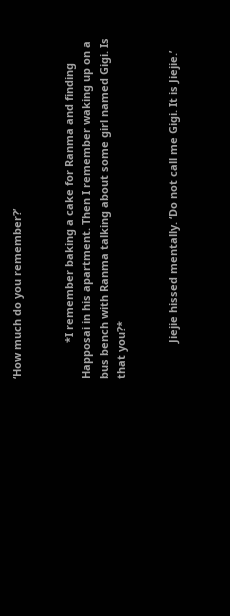‘How much do you remember?’


            *I remember baking a cake for Ranma and finding Happosai in his apartment. Then I remember waking up on a bus bench with Ranma talking about some girl named Gigi. Is that you?*


            Jiejie hissed mentally. ‘Do not call me Gigi. It is Jiejie.’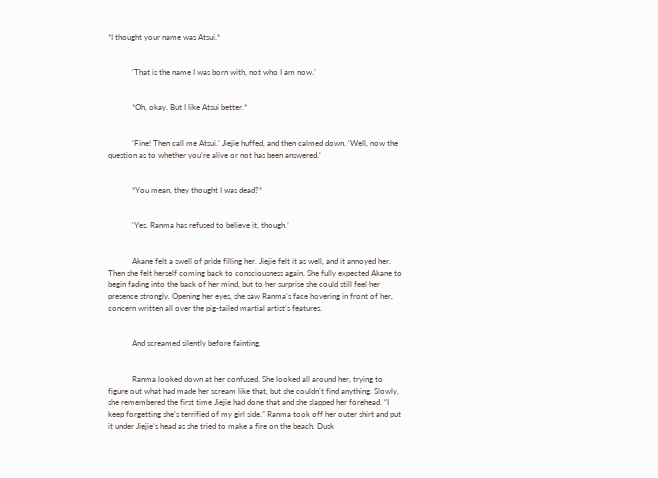*I thought your name was Atsui.*


            ‘That is the name I was born with, not who I am now.’


            *Oh, okay. But I like Atsui better.*


            ‘Fine! Then call me Atsui.’ Jiejie huffed, and then calmed down. ‘Well, now the question as to whether you’re alive or not has been answered.’


            *You mean, they thought I was dead?*


            ‘Yes. Ranma has refused to believe it, though.’


            Akane felt a swell of pride filling her. Jiejie felt it as well, and it annoyed her. Then she felt herself coming back to consciousness again. She fully expected Akane to begin fading into the back of her mind, but to her surprise she could still feel her presence strongly. Opening her eyes, she saw Ranma’s face hovering in front of her, concern written all over the pig-tailed martial artist’s features.


            And screamed silently before fainting.


            Ranma looked down at her confused. She looked all around her, trying to figure out what had made her scream like that, but she couldn’t find anything. Slowly, she remembered the first time Jiejie had done that and she slapped her forehead. “I keep forgetting she’s terrified of my girl side.” Ranma took off her outer shirt and put it under Jiejie’s head as she tried to make a fire on the beach. Dusk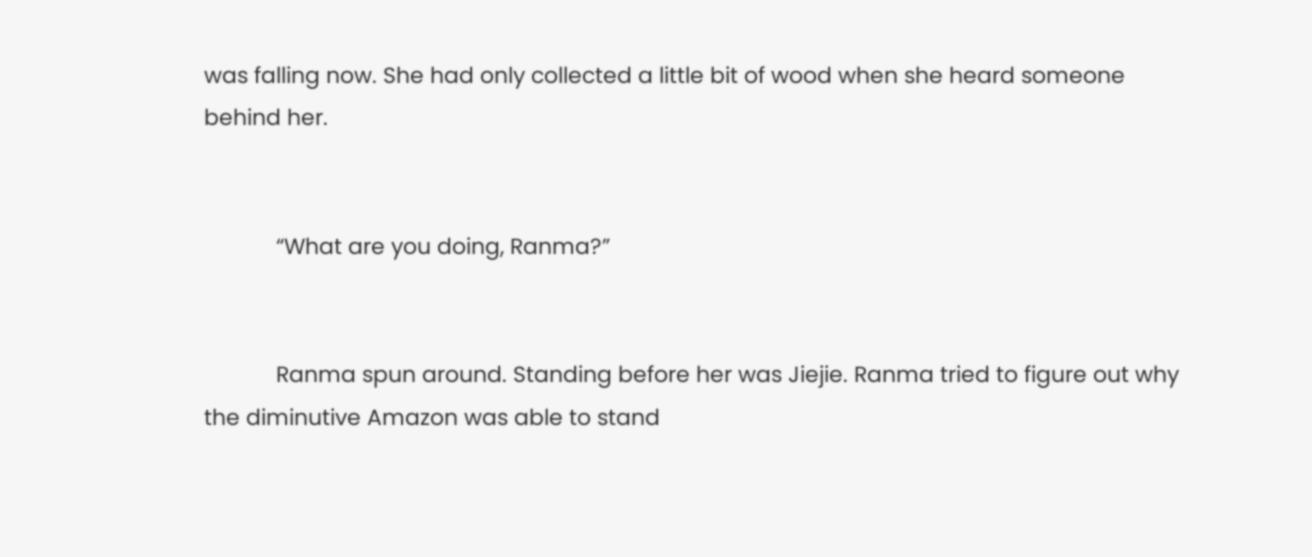was falling now. She had only collected a little bit of wood when she heard someone behind her.


            “What are you doing, Ranma?”


            Ranma spun around. Standing before her was Jiejie. Ranma tried to figure out why the diminutive Amazon was able to stand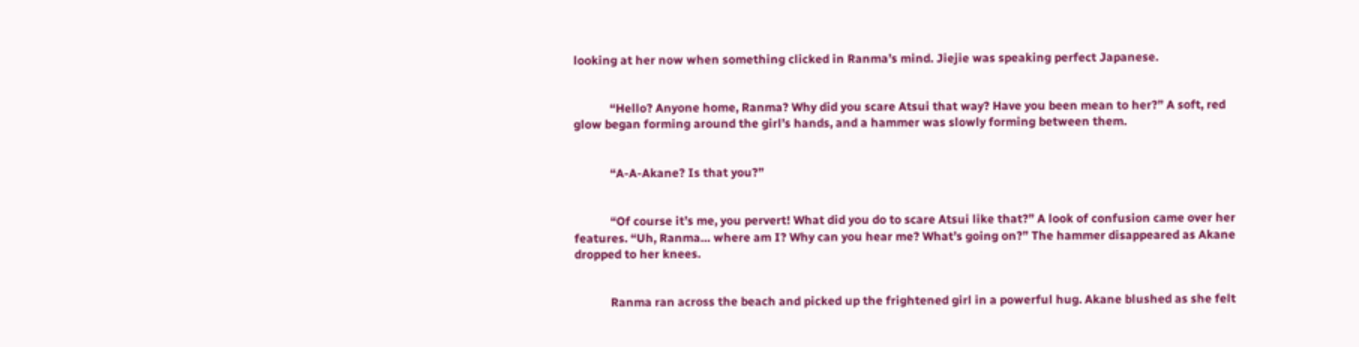looking at her now when something clicked in Ranma’s mind. Jiejie was speaking perfect Japanese.


            “Hello? Anyone home, Ranma? Why did you scare Atsui that way? Have you been mean to her?” A soft, red glow began forming around the girl’s hands, and a hammer was slowly forming between them.


            “A-A-Akane? Is that you?”


            “Of course it’s me, you pervert! What did you do to scare Atsui like that?” A look of confusion came over her features. “Uh, Ranma… where am I? Why can you hear me? What’s going on?” The hammer disappeared as Akane dropped to her knees.


            Ranma ran across the beach and picked up the frightened girl in a powerful hug. Akane blushed as she felt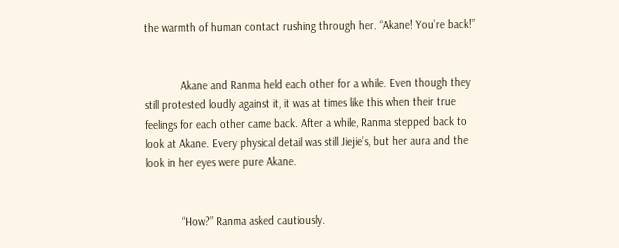the warmth of human contact rushing through her. “Akane! You’re back!”


            Akane and Ranma held each other for a while. Even though they still protested loudly against it, it was at times like this when their true feelings for each other came back. After a while, Ranma stepped back to look at Akane. Every physical detail was still Jiejie’s, but her aura and the look in her eyes were pure Akane.


            “How?” Ranma asked cautiously.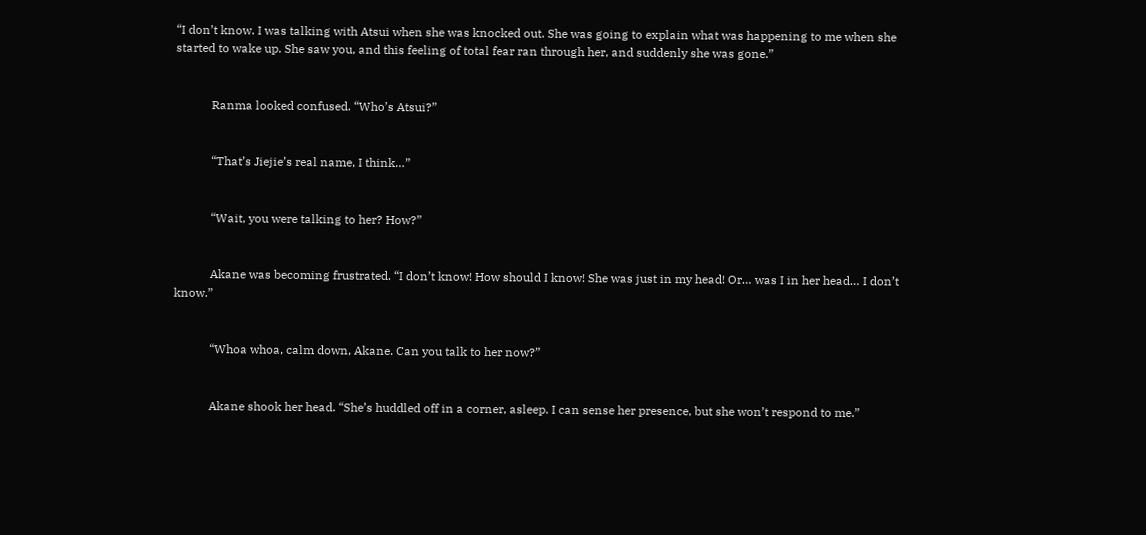“I don’t know. I was talking with Atsui when she was knocked out. She was going to explain what was happening to me when she started to wake up. She saw you, and this feeling of total fear ran through her, and suddenly she was gone.”


            Ranma looked confused. “Who’s Atsui?”


            “That’s Jiejie’s real name, I think…”


            “Wait, you were talking to her? How?”


            Akane was becoming frustrated. “I don’t know! How should I know! She was just in my head! Or… was I in her head… I don’t know.”


            “Whoa whoa, calm down, Akane. Can you talk to her now?”


            Akane shook her head. “She’s huddled off in a corner, asleep. I can sense her presence, but she won’t respond to me.”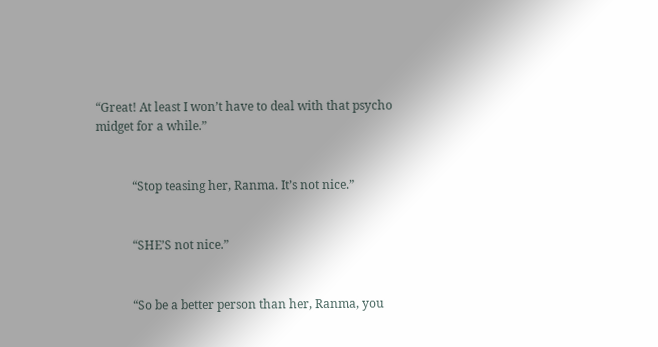“Great! At least I won’t have to deal with that psycho midget for a while.”


            “Stop teasing her, Ranma. It’s not nice.”


            “SHE’S not nice.”


            “So be a better person than her, Ranma, you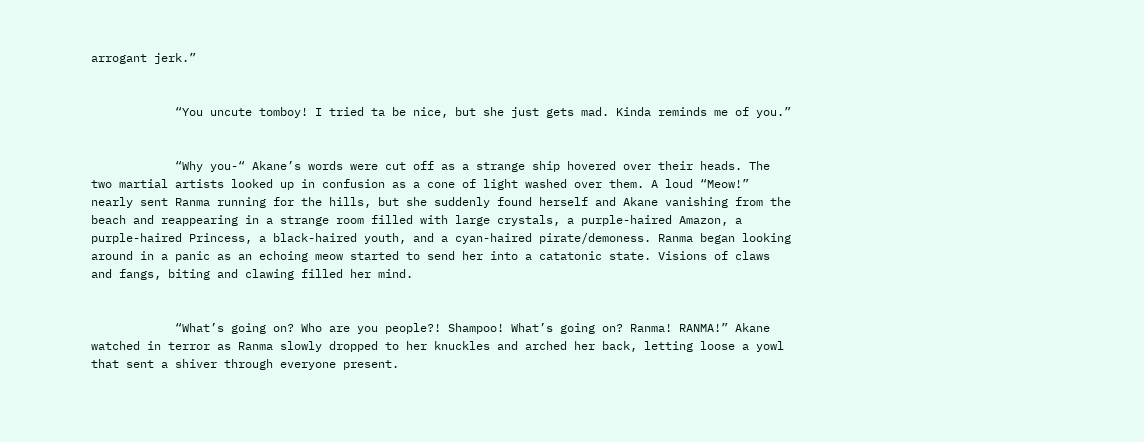arrogant jerk.”


            “You uncute tomboy! I tried ta be nice, but she just gets mad. Kinda reminds me of you.”


            “Why you-“ Akane’s words were cut off as a strange ship hovered over their heads. The two martial artists looked up in confusion as a cone of light washed over them. A loud “Meow!” nearly sent Ranma running for the hills, but she suddenly found herself and Akane vanishing from the beach and reappearing in a strange room filled with large crystals, a purple-haired Amazon, a purple-haired Princess, a black-haired youth, and a cyan-haired pirate/demoness. Ranma began looking around in a panic as an echoing meow started to send her into a catatonic state. Visions of claws and fangs, biting and clawing filled her mind.


            “What’s going on? Who are you people?! Shampoo! What’s going on? Ranma! RANMA!” Akane watched in terror as Ranma slowly dropped to her knuckles and arched her back, letting loose a yowl that sent a shiver through everyone present.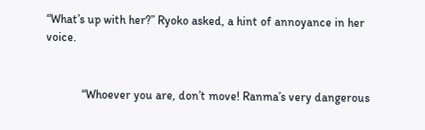“What’s up with her?” Ryoko asked, a hint of annoyance in her voice.


            “Whoever you are, don’t move! Ranma’s very dangerous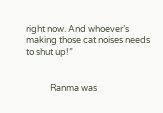right now. And whoever’s making those cat noises needs to shut up!”


            Ranma was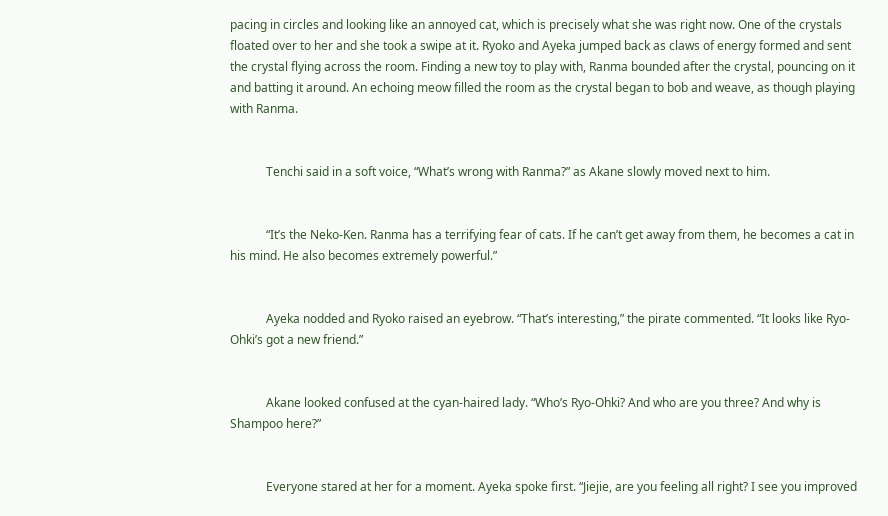pacing in circles and looking like an annoyed cat, which is precisely what she was right now. One of the crystals floated over to her and she took a swipe at it. Ryoko and Ayeka jumped back as claws of energy formed and sent the crystal flying across the room. Finding a new toy to play with, Ranma bounded after the crystal, pouncing on it and batting it around. An echoing meow filled the room as the crystal began to bob and weave, as though playing with Ranma.


            Tenchi said in a soft voice, “What’s wrong with Ranma?” as Akane slowly moved next to him.


            “It’s the Neko-Ken. Ranma has a terrifying fear of cats. If he can’t get away from them, he becomes a cat in his mind. He also becomes extremely powerful.”


            Ayeka nodded and Ryoko raised an eyebrow. “That’s interesting,” the pirate commented. “It looks like Ryo-Ohki’s got a new friend.”


            Akane looked confused at the cyan-haired lady. “Who’s Ryo-Ohki? And who are you three? And why is Shampoo here?”


            Everyone stared at her for a moment. Ayeka spoke first. “Jiejie, are you feeling all right? I see you improved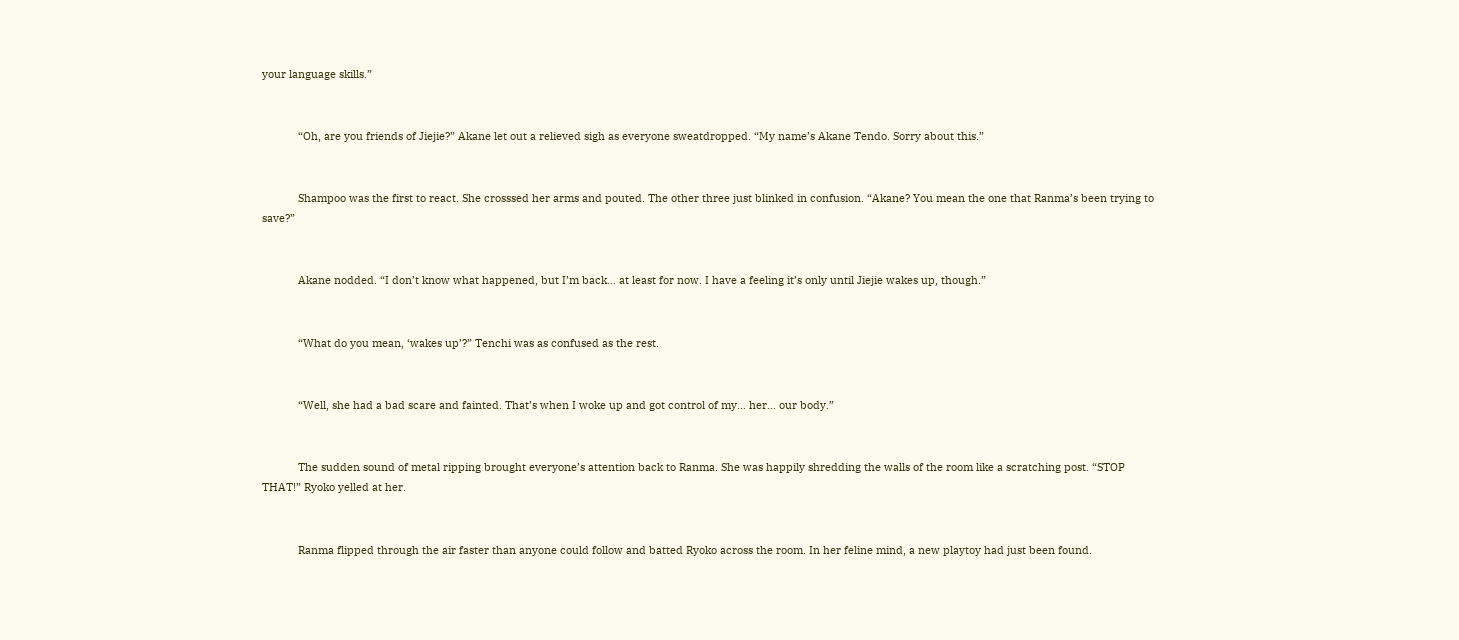your language skills.”


            “Oh, are you friends of Jiejie?” Akane let out a relieved sigh as everyone sweatdropped. “My name’s Akane Tendo. Sorry about this.”


            Shampoo was the first to react. She crosssed her arms and pouted. The other three just blinked in confusion. “Akane? You mean the one that Ranma’s been trying to save?”


            Akane nodded. “I don’t know what happened, but I’m back… at least for now. I have a feeling it’s only until Jiejie wakes up, though.”


            “What do you mean, ‘wakes up’?” Tenchi was as confused as the rest.


            “Well, she had a bad scare and fainted. That’s when I woke up and got control of my… her… our body.”


            The sudden sound of metal ripping brought everyone’s attention back to Ranma. She was happily shredding the walls of the room like a scratching post. “STOP THAT!” Ryoko yelled at her.


            Ranma flipped through the air faster than anyone could follow and batted Ryoko across the room. In her feline mind, a new playtoy had just been found.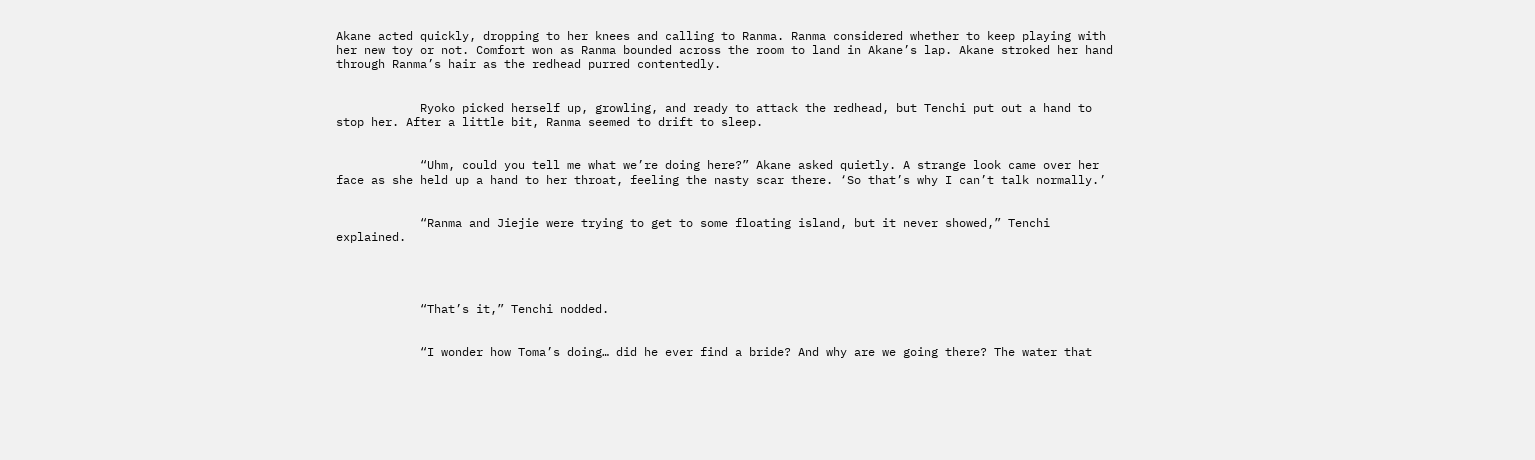Akane acted quickly, dropping to her knees and calling to Ranma. Ranma considered whether to keep playing with her new toy or not. Comfort won as Ranma bounded across the room to land in Akane’s lap. Akane stroked her hand through Ranma’s hair as the redhead purred contentedly.


            Ryoko picked herself up, growling, and ready to attack the redhead, but Tenchi put out a hand to stop her. After a little bit, Ranma seemed to drift to sleep.


            “Uhm, could you tell me what we’re doing here?” Akane asked quietly. A strange look came over her face as she held up a hand to her throat, feeling the nasty scar there. ‘So that’s why I can’t talk normally.’


            “Ranma and Jiejie were trying to get to some floating island, but it never showed,” Tenchi explained.




            “That’s it,” Tenchi nodded.


            “I wonder how Toma’s doing… did he ever find a bride? And why are we going there? The water that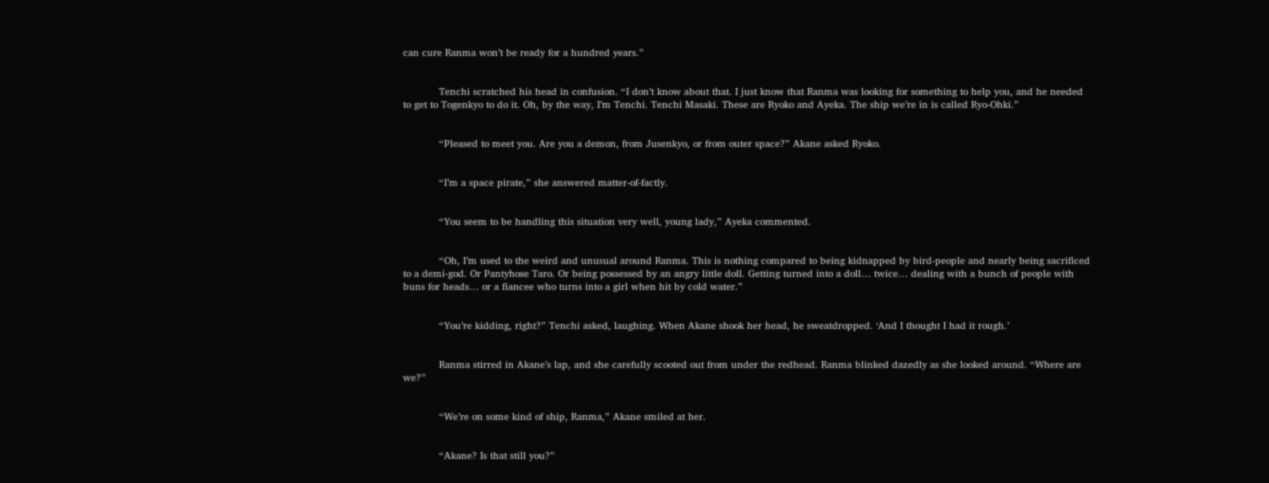can cure Ranma won’t be ready for a hundred years.”


            Tenchi scratched his head in confusion. “I don’t know about that. I just know that Ranma was looking for something to help you, and he needed to get to Togenkyo to do it. Oh, by the way, I’m Tenchi. Tenchi Masaki. These are Ryoko and Ayeka. The ship we’re in is called Ryo-Ohki.”


            “Pleased to meet you. Are you a demon, from Jusenkyo, or from outer space?” Akane asked Ryoko.


            “I’m a space pirate,” she answered matter-of-factly.


            “You seem to be handling this situation very well, young lady,” Ayeka commented.


            “Oh, I’m used to the weird and unusual around Ranma. This is nothing compared to being kidnapped by bird-people and nearly being sacrificed to a demi-god. Or Pantyhose Taro. Or being possessed by an angry little doll. Getting turned into a doll… twice… dealing with a bunch of people with buns for heads… or a fiancee who turns into a girl when hit by cold water.”


            “You’re kidding, right?” Tenchi asked, laughing. When Akane shook her head, he sweatdropped. ‘And I thought I had it rough.’


            Ranma stirred in Akane’s lap, and she carefully scooted out from under the redhead. Ranma blinked dazedly as she looked around. “Where are we?”


            “We’re on some kind of ship, Ranma,” Akane smiled at her.


            “Akane? Is that still you?”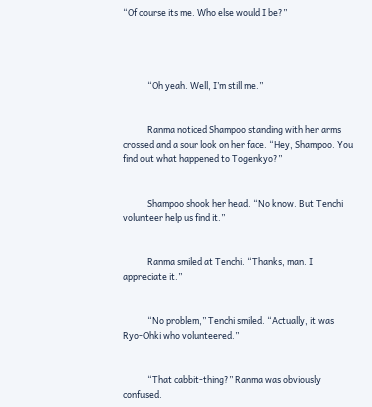“Of course its me. Who else would I be?”




            “Oh yeah. Well, I’m still me.”


            Ranma noticed Shampoo standing with her arms crossed and a sour look on her face. “Hey, Shampoo. You find out what happened to Togenkyo?”


            Shampoo shook her head. “No know. But Tenchi volunteer help us find it.”


            Ranma smiled at Tenchi. “Thanks, man. I appreciate it.”


            “No problem,” Tenchi smiled. “Actually, it was Ryo-Ohki who volunteered.”


            “That cabbit-thing?” Ranma was obviously confused.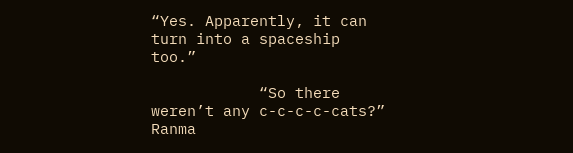“Yes. Apparently, it can turn into a spaceship too.”

            “So there weren’t any c-c-c-c-cats?” Ranma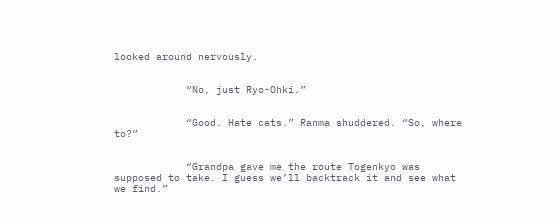looked around nervously.


            “No, just Ryo-Ohki.”


            “Good. Hate cats.” Ranma shuddered. “So, where to?”


            “Grandpa gave me the route Togenkyo was supposed to take. I guess we’ll backtrack it and see what we find.”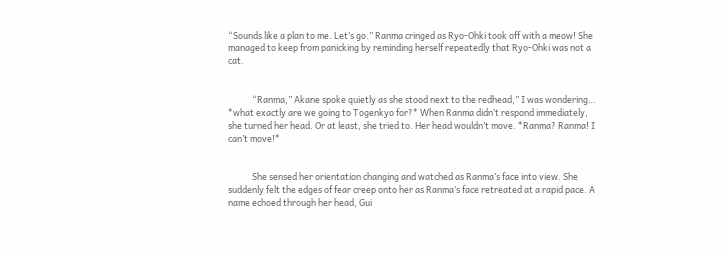“Sounds like a plan to me. Let’s go.” Ranma cringed as Ryo-Ohki took off with a meow! She managed to keep from panicking by reminding herself repeatedly that Ryo-Ohki was not a cat.


            “Ranma,” Akane spoke quietly as she stood next to the redhead,” I was wondering… *what exactly are we going to Togenkyo for?* When Ranma didn’t respond immediately, she turned her head. Or at least, she tried to. Her head wouldn’t move. *Ranma? Ranma! I can’t move!*


            She sensed her orientation changing and watched as Ranma’s face into view. She suddenly felt the edges of fear creep onto her as Ranma’s face retreated at a rapid pace. A name echoed through her head, Gui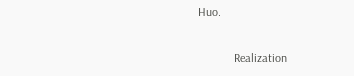Huo.


            Realization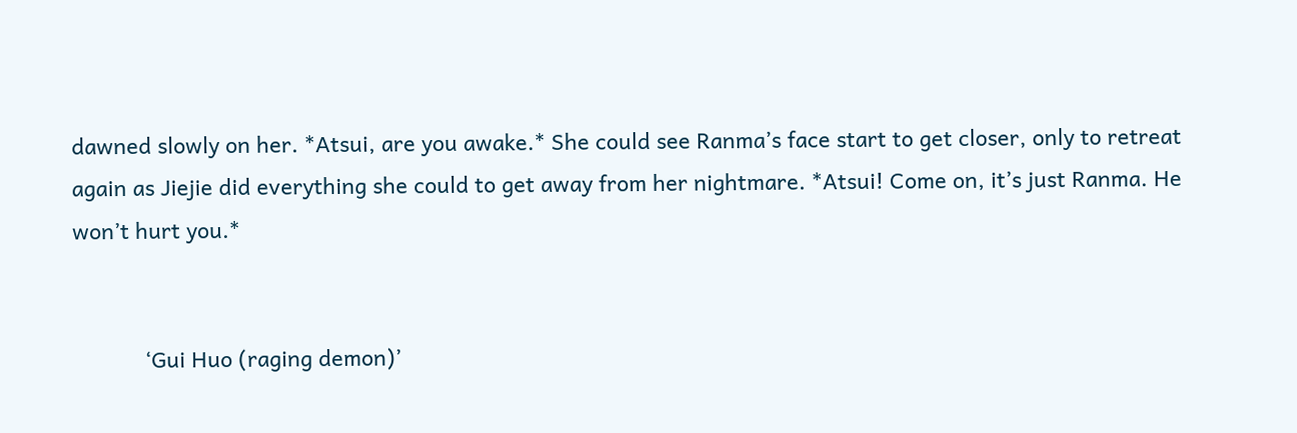dawned slowly on her. *Atsui, are you awake.* She could see Ranma’s face start to get closer, only to retreat again as Jiejie did everything she could to get away from her nightmare. *Atsui! Come on, it’s just Ranma. He won’t hurt you.*


            ‘Gui Huo (raging demon)’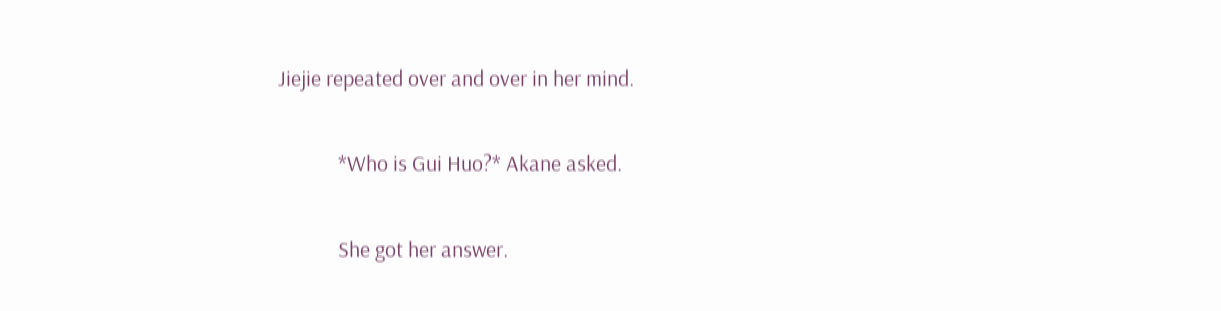Jiejie repeated over and over in her mind.


            *Who is Gui Huo?* Akane asked.


            She got her answer.